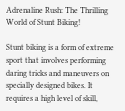Adrenaline Rush: The Thrilling World of Stunt Biking!

Stunt biking is a form of extreme sport that involves performing daring tricks and maneuvers on specially designed bikes. It requires a high level of skill,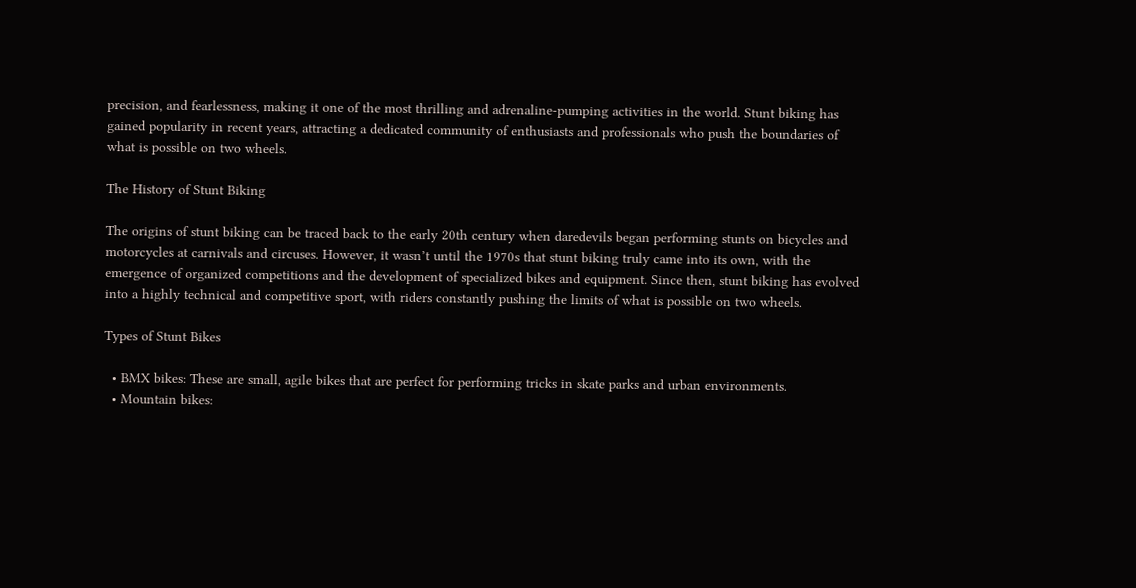precision, and fearlessness, making it one of the most thrilling and adrenaline-pumping activities in the world. Stunt biking has gained popularity in recent years, attracting a dedicated community of enthusiasts and professionals who push the boundaries of what is possible on two wheels.

The History of Stunt Biking

The origins of stunt biking can be traced back to the early 20th century when daredevils began performing stunts on bicycles and motorcycles at carnivals and circuses. However, it wasn’t until the 1970s that stunt biking truly came into its own, with the emergence of organized competitions and the development of specialized bikes and equipment. Since then, stunt biking has evolved into a highly technical and competitive sport, with riders constantly pushing the limits of what is possible on two wheels.

Types of Stunt Bikes

  • BMX bikes: These are small, agile bikes that are perfect for performing tricks in skate parks and urban environments.
  • Mountain bikes: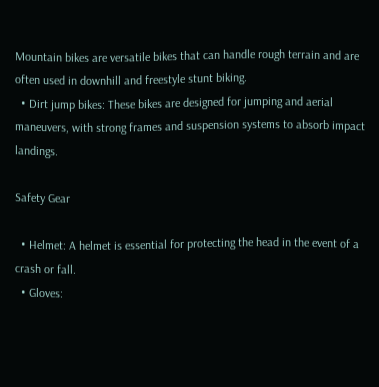Mountain bikes are versatile bikes that can handle rough terrain and are often used in downhill and freestyle stunt biking.
  • Dirt jump bikes: These bikes are designed for jumping and aerial maneuvers, with strong frames and suspension systems to absorb impact landings.

Safety Gear

  • Helmet: A helmet is essential for protecting the head in the event of a crash or fall.
  • Gloves: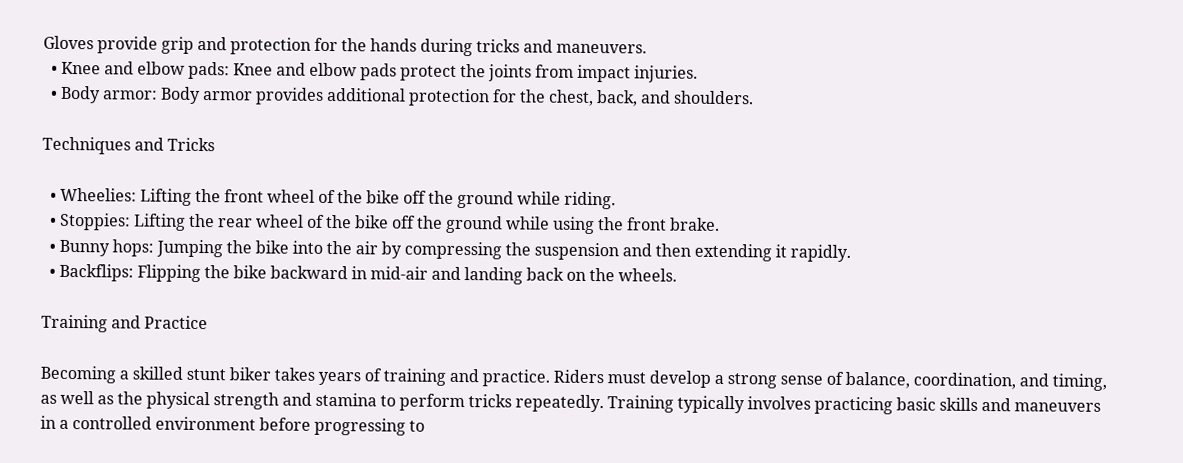Gloves provide grip and protection for the hands during tricks and maneuvers.
  • Knee and elbow pads: Knee and elbow pads protect the joints from impact injuries.
  • Body armor: Body armor provides additional protection for the chest, back, and shoulders.

Techniques and Tricks

  • Wheelies: Lifting the front wheel of the bike off the ground while riding.
  • Stoppies: Lifting the rear wheel of the bike off the ground while using the front brake.
  • Bunny hops: Jumping the bike into the air by compressing the suspension and then extending it rapidly.
  • Backflips: Flipping the bike backward in mid-air and landing back on the wheels.

Training and Practice

Becoming a skilled stunt biker takes years of training and practice. Riders must develop a strong sense of balance, coordination, and timing, as well as the physical strength and stamina to perform tricks repeatedly. Training typically involves practicing basic skills and maneuvers in a controlled environment before progressing to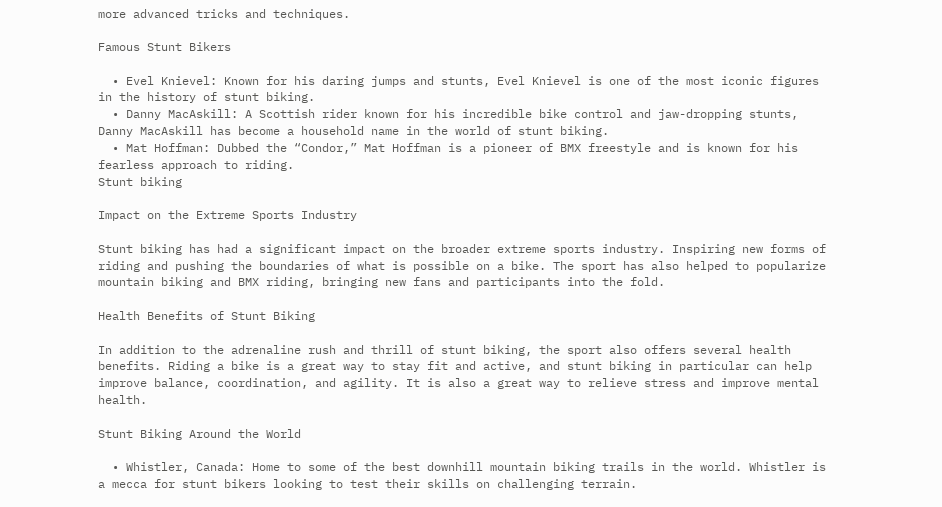more advanced tricks and techniques.

Famous Stunt Bikers

  • Evel Knievel: Known for his daring jumps and stunts, Evel Knievel is one of the most iconic figures in the history of stunt biking.
  • Danny MacAskill: A Scottish rider known for his incredible bike control and jaw-dropping stunts, Danny MacAskill has become a household name in the world of stunt biking.
  • Mat Hoffman: Dubbed the “Condor,” Mat Hoffman is a pioneer of BMX freestyle and is known for his fearless approach to riding.
Stunt biking

Impact on the Extreme Sports Industry

Stunt biking has had a significant impact on the broader extreme sports industry. Inspiring new forms of riding and pushing the boundaries of what is possible on a bike. The sport has also helped to popularize mountain biking and BMX riding, bringing new fans and participants into the fold.

Health Benefits of Stunt Biking

In addition to the adrenaline rush and thrill of stunt biking, the sport also offers several health benefits. Riding a bike is a great way to stay fit and active, and stunt biking in particular can help improve balance, coordination, and agility. It is also a great way to relieve stress and improve mental health.

Stunt Biking Around the World

  • Whistler, Canada: Home to some of the best downhill mountain biking trails in the world. Whistler is a mecca for stunt bikers looking to test their skills on challenging terrain.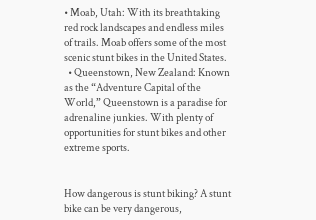• Moab, Utah: With its breathtaking red rock landscapes and endless miles of trails. Moab offers some of the most scenic stunt bikes in the United States.
  • Queenstown, New Zealand: Known as the “Adventure Capital of the World,” Queenstown is a paradise for adrenaline junkies. With plenty of opportunities for stunt bikes and other extreme sports.


How dangerous is stunt biking? A stunt bike can be very dangerous,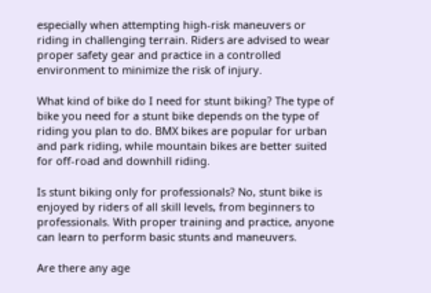especially when attempting high-risk maneuvers or riding in challenging terrain. Riders are advised to wear proper safety gear and practice in a controlled environment to minimize the risk of injury.

What kind of bike do I need for stunt biking? The type of bike you need for a stunt bike depends on the type of riding you plan to do. BMX bikes are popular for urban and park riding, while mountain bikes are better suited for off-road and downhill riding.

Is stunt biking only for professionals? No, stunt bike is enjoyed by riders of all skill levels, from beginners to professionals. With proper training and practice, anyone can learn to perform basic stunts and maneuvers.

Are there any age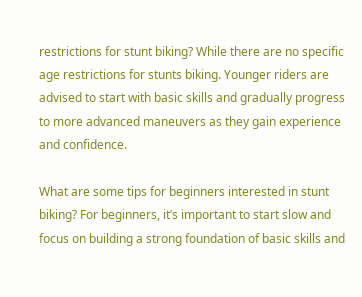restrictions for stunt biking? While there are no specific age restrictions for stunts biking. Younger riders are advised to start with basic skills and gradually progress to more advanced maneuvers as they gain experience and confidence.

What are some tips for beginners interested in stunt biking? For beginners, it’s important to start slow and focus on building a strong foundation of basic skills and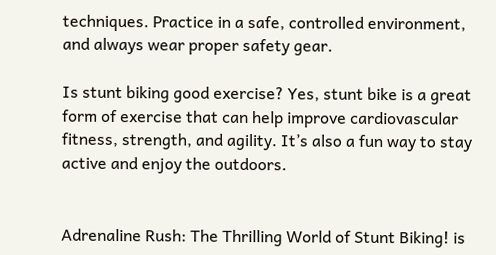techniques. Practice in a safe, controlled environment, and always wear proper safety gear.

Is stunt biking good exercise? Yes, stunt bike is a great form of exercise that can help improve cardiovascular fitness, strength, and agility. It’s also a fun way to stay active and enjoy the outdoors.


Adrenaline Rush: The Thrilling World of Stunt Biking! is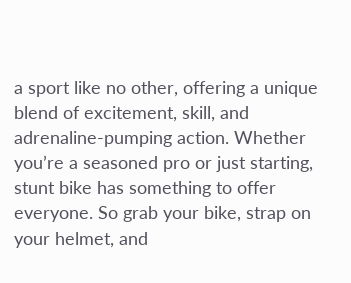a sport like no other, offering a unique blend of excitement, skill, and adrenaline-pumping action. Whether you’re a seasoned pro or just starting, stunt bike has something to offer everyone. So grab your bike, strap on your helmet, and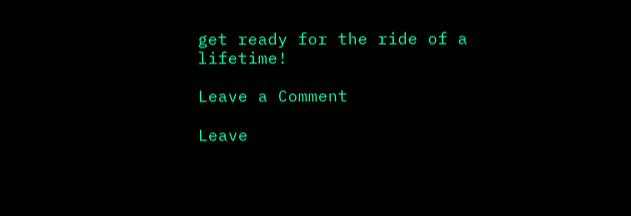get ready for the ride of a lifetime!

Leave a Comment

Leave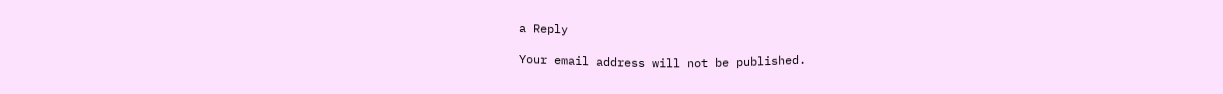a Reply

Your email address will not be published.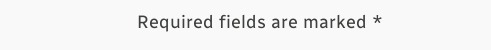Required fields are marked *